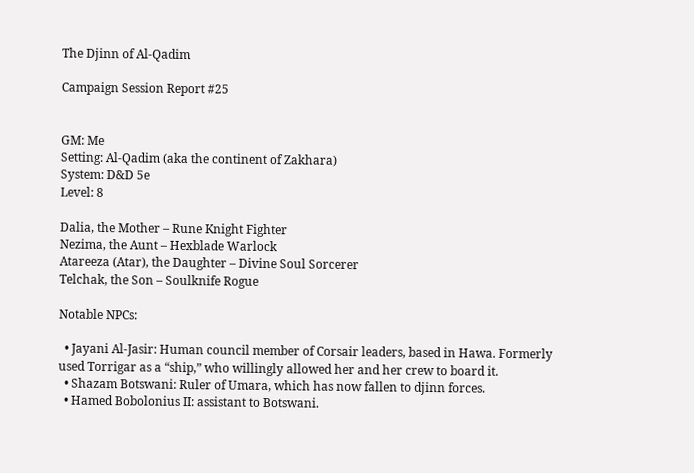The Djinn of Al-Qadim

Campaign Session Report #25


GM: Me
Setting: Al-Qadim (aka the continent of Zakhara)
System: D&D 5e
Level: 8

Dalia, the Mother – Rune Knight Fighter
Nezima, the Aunt – Hexblade Warlock
Atareeza (Atar), the Daughter – Divine Soul Sorcerer
Telchak, the Son – Soulknife Rogue

Notable NPCs:

  • Jayani Al-Jasir: Human council member of Corsair leaders, based in Hawa. Formerly used Torrigar as a “ship,” who willingly allowed her and her crew to board it.
  • Shazam Botswani: Ruler of Umara, which has now fallen to djinn forces.
  • Hamed Bobolonius II: assistant to Botswani.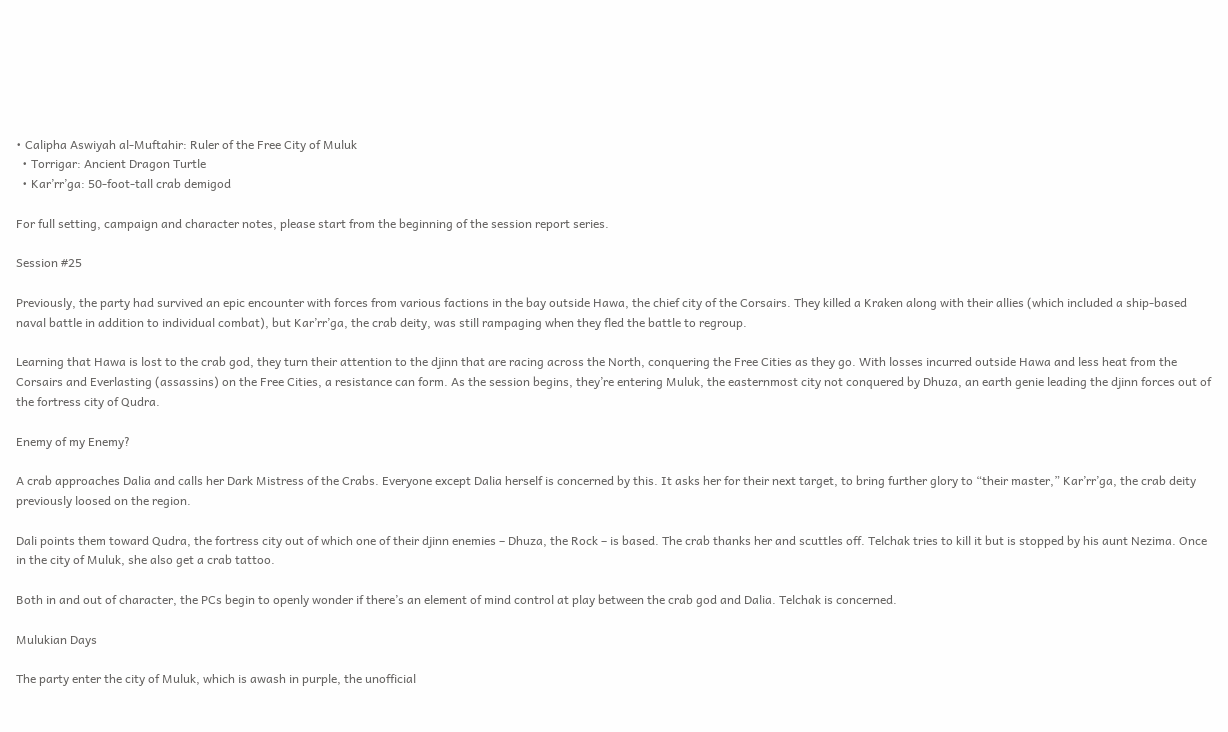• Calipha Aswiyah al-Muftahir: Ruler of the Free City of Muluk
  • Torrigar: Ancient Dragon Turtle
  • Kar’rr’ga: 50-foot-tall crab demigod

For full setting, campaign and character notes, please start from the beginning of the session report series.

Session #25

Previously, the party had survived an epic encounter with forces from various factions in the bay outside Hawa, the chief city of the Corsairs. They killed a Kraken along with their allies (which included a ship-based naval battle in addition to individual combat), but Kar’rr’ga, the crab deity, was still rampaging when they fled the battle to regroup.

Learning that Hawa is lost to the crab god, they turn their attention to the djinn that are racing across the North, conquering the Free Cities as they go. With losses incurred outside Hawa and less heat from the Corsairs and Everlasting (assassins) on the Free Cities, a resistance can form. As the session begins, they’re entering Muluk, the easternmost city not conquered by Dhuza, an earth genie leading the djinn forces out of the fortress city of Qudra.

Enemy of my Enemy?

A crab approaches Dalia and calls her Dark Mistress of the Crabs. Everyone except Dalia herself is concerned by this. It asks her for their next target, to bring further glory to “their master,” Kar’rr’ga, the crab deity previously loosed on the region.

Dali points them toward Qudra, the fortress city out of which one of their djinn enemies – Dhuza, the Rock – is based. The crab thanks her and scuttles off. Telchak tries to kill it but is stopped by his aunt Nezima. Once in the city of Muluk, she also get a crab tattoo.

Both in and out of character, the PCs begin to openly wonder if there’s an element of mind control at play between the crab god and Dalia. Telchak is concerned.

Mulukian Days

The party enter the city of Muluk, which is awash in purple, the unofficial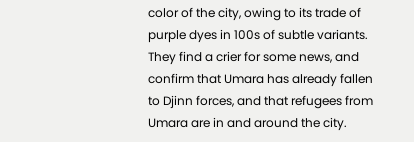color of the city, owing to its trade of purple dyes in 100s of subtle variants. They find a crier for some news, and confirm that Umara has already fallen to Djinn forces, and that refugees from Umara are in and around the city.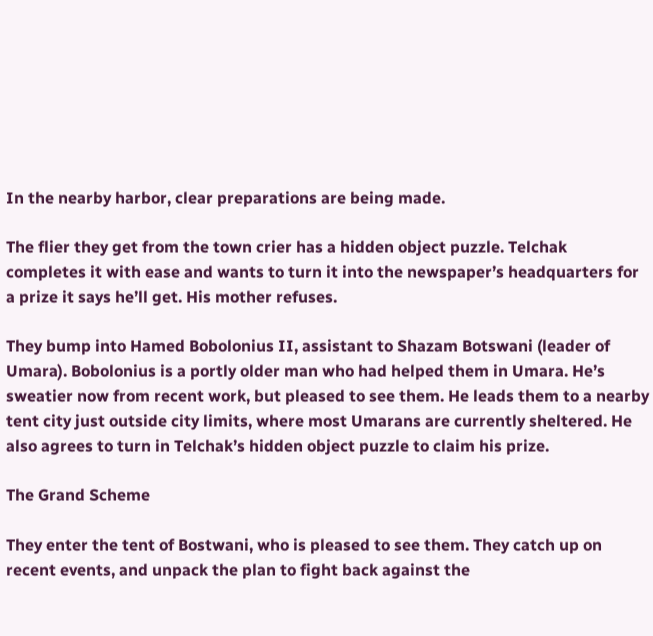In the nearby harbor, clear preparations are being made.

The flier they get from the town crier has a hidden object puzzle. Telchak completes it with ease and wants to turn it into the newspaper’s headquarters for a prize it says he’ll get. His mother refuses.

They bump into Hamed Bobolonius II, assistant to Shazam Botswani (leader of Umara). Bobolonius is a portly older man who had helped them in Umara. He’s sweatier now from recent work, but pleased to see them. He leads them to a nearby tent city just outside city limits, where most Umarans are currently sheltered. He also agrees to turn in Telchak’s hidden object puzzle to claim his prize.

The Grand Scheme

They enter the tent of Bostwani, who is pleased to see them. They catch up on recent events, and unpack the plan to fight back against the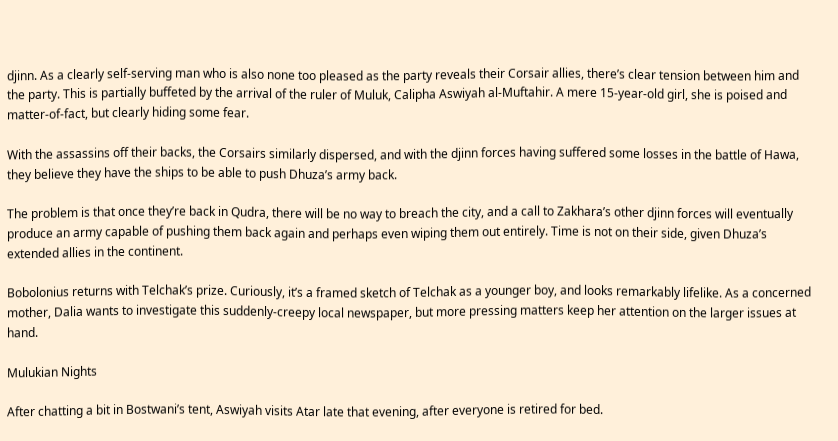djinn. As a clearly self-serving man who is also none too pleased as the party reveals their Corsair allies, there’s clear tension between him and the party. This is partially buffeted by the arrival of the ruler of Muluk, Calipha Aswiyah al-Muftahir. A mere 15-year-old girl, she is poised and matter-of-fact, but clearly hiding some fear.

With the assassins off their backs, the Corsairs similarly dispersed, and with the djinn forces having suffered some losses in the battle of Hawa, they believe they have the ships to be able to push Dhuza’s army back.

The problem is that once they’re back in Qudra, there will be no way to breach the city, and a call to Zakhara’s other djinn forces will eventually produce an army capable of pushing them back again and perhaps even wiping them out entirely. Time is not on their side, given Dhuza’s extended allies in the continent.

Bobolonius returns with Telchak’s prize. Curiously, it’s a framed sketch of Telchak as a younger boy, and looks remarkably lifelike. As a concerned mother, Dalia wants to investigate this suddenly-creepy local newspaper, but more pressing matters keep her attention on the larger issues at hand.

Mulukian Nights

After chatting a bit in Bostwani’s tent, Aswiyah visits Atar late that evening, after everyone is retired for bed.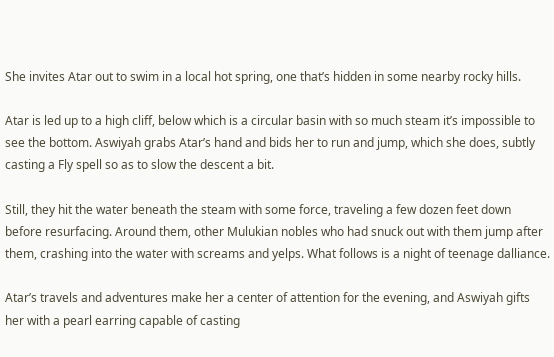She invites Atar out to swim in a local hot spring, one that’s hidden in some nearby rocky hills.

Atar is led up to a high cliff, below which is a circular basin with so much steam it’s impossible to see the bottom. Aswiyah grabs Atar’s hand and bids her to run and jump, which she does, subtly casting a Fly spell so as to slow the descent a bit.

Still, they hit the water beneath the steam with some force, traveling a few dozen feet down before resurfacing. Around them, other Mulukian nobles who had snuck out with them jump after them, crashing into the water with screams and yelps. What follows is a night of teenage dalliance.

Atar’s travels and adventures make her a center of attention for the evening, and Aswiyah gifts her with a pearl earring capable of casting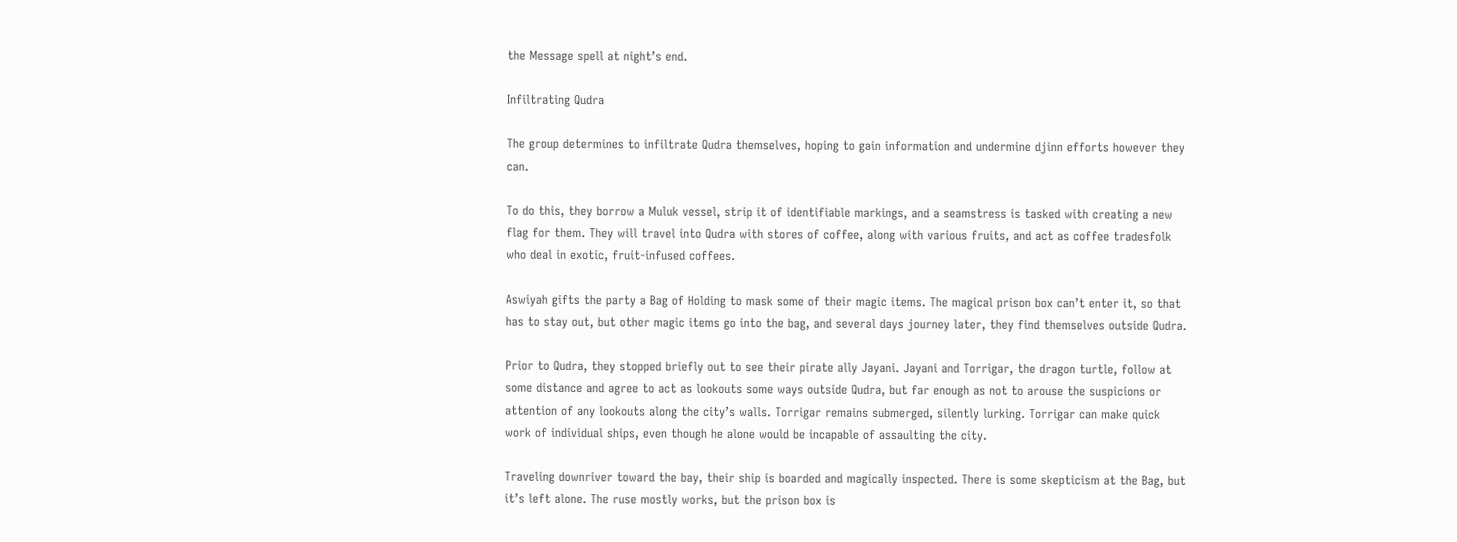the Message spell at night’s end.

Infiltrating Qudra

The group determines to infiltrate Qudra themselves, hoping to gain information and undermine djinn efforts however they can.

To do this, they borrow a Muluk vessel, strip it of identifiable markings, and a seamstress is tasked with creating a new flag for them. They will travel into Qudra with stores of coffee, along with various fruits, and act as coffee tradesfolk who deal in exotic, fruit-infused coffees.

Aswiyah gifts the party a Bag of Holding to mask some of their magic items. The magical prison box can’t enter it, so that has to stay out, but other magic items go into the bag, and several days journey later, they find themselves outside Qudra.

Prior to Qudra, they stopped briefly out to see their pirate ally Jayani. Jayani and Torrigar, the dragon turtle, follow at some distance and agree to act as lookouts some ways outside Qudra, but far enough as not to arouse the suspicions or attention of any lookouts along the city’s walls. Torrigar remains submerged, silently lurking. Torrigar can make quick work of individual ships, even though he alone would be incapable of assaulting the city.

Traveling downriver toward the bay, their ship is boarded and magically inspected. There is some skepticism at the Bag, but it’s left alone. The ruse mostly works, but the prison box is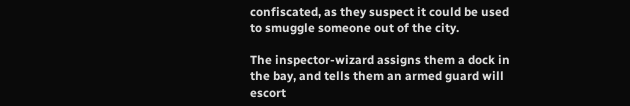confiscated, as they suspect it could be used to smuggle someone out of the city.

The inspector-wizard assigns them a dock in the bay, and tells them an armed guard will escort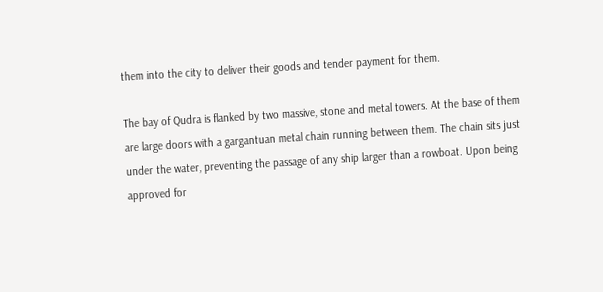them into the city to deliver their goods and tender payment for them.

The bay of Qudra is flanked by two massive, stone and metal towers. At the base of them are large doors with a gargantuan metal chain running between them. The chain sits just under the water, preventing the passage of any ship larger than a rowboat. Upon being approved for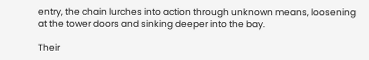entry, the chain lurches into action through unknown means, loosening at the tower doors and sinking deeper into the bay.

Their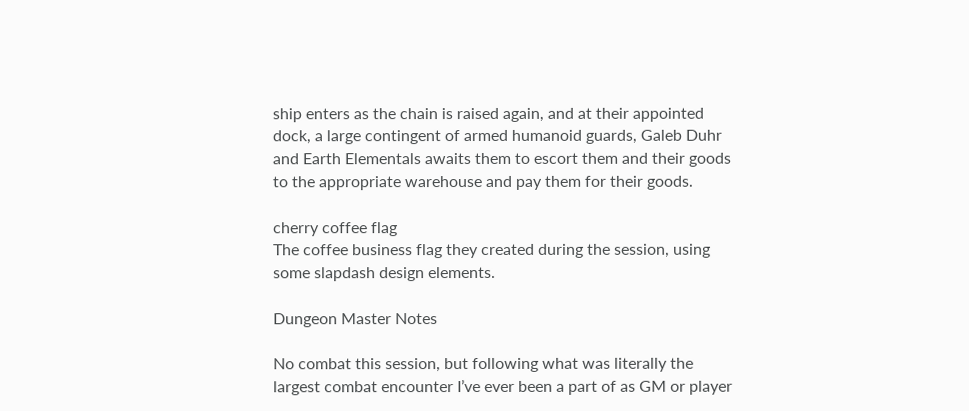ship enters as the chain is raised again, and at their appointed dock, a large contingent of armed humanoid guards, Galeb Duhr and Earth Elementals awaits them to escort them and their goods to the appropriate warehouse and pay them for their goods.

cherry coffee flag
The coffee business flag they created during the session, using some slapdash design elements.

Dungeon Master Notes

No combat this session, but following what was literally the largest combat encounter I’ve ever been a part of as GM or player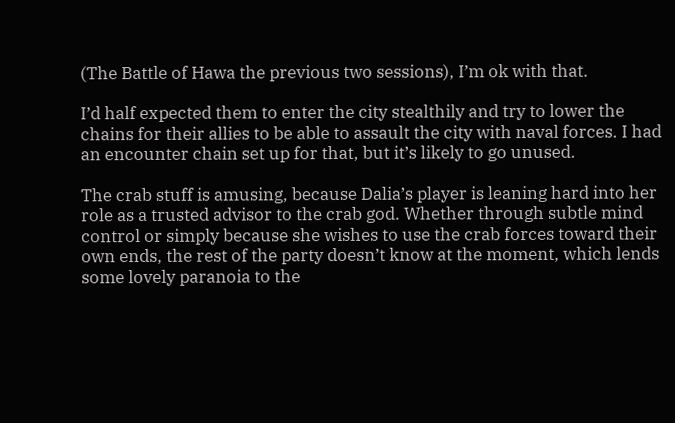(The Battle of Hawa the previous two sessions), I’m ok with that.

I’d half expected them to enter the city stealthily and try to lower the chains for their allies to be able to assault the city with naval forces. I had an encounter chain set up for that, but it’s likely to go unused.

The crab stuff is amusing, because Dalia’s player is leaning hard into her role as a trusted advisor to the crab god. Whether through subtle mind control or simply because she wishes to use the crab forces toward their own ends, the rest of the party doesn’t know at the moment, which lends some lovely paranoia to the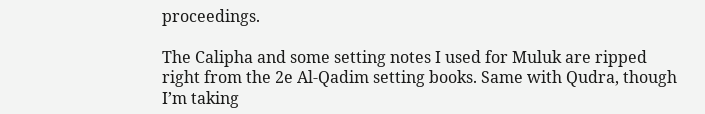proceedings.

The Calipha and some setting notes I used for Muluk are ripped right from the 2e Al-Qadim setting books. Same with Qudra, though I’m taking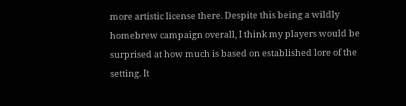more artistic license there. Despite this being a wildly homebrew campaign overall, I think my players would be surprised at how much is based on established lore of the setting. It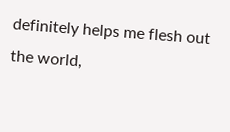definitely helps me flesh out the world,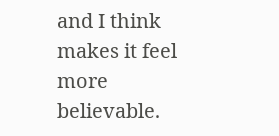and I think makes it feel more believable.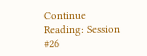Continue Reading: Session #26